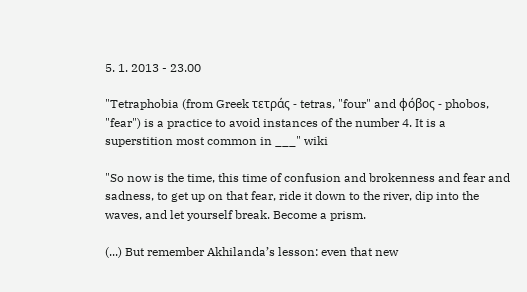5. 1. 2013 - 23.00

"Tetraphobia (from Greek τετράς - tetras, "four" and φόβος - phobos, "fear") is a practice to avoid instances of the number 4. It is a superstition most common in ___" wiki

"So now is the time, this time of confusion and brokenness and fear and sadness, to get up on that fear, ride it down to the river, dip into the waves, and let yourself break. Become a prism.

(...) But remember Akhilanda’s lesson: even that new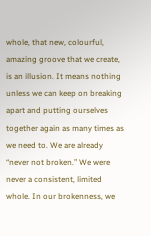whole, that new, colourful, amazing groove that we create, is an illusion. It means nothing unless we can keep on breaking apart and putting ourselves together again as many times as we need to. We are already “never not broken.” We were never a consistent, limited whole. In our brokenness, we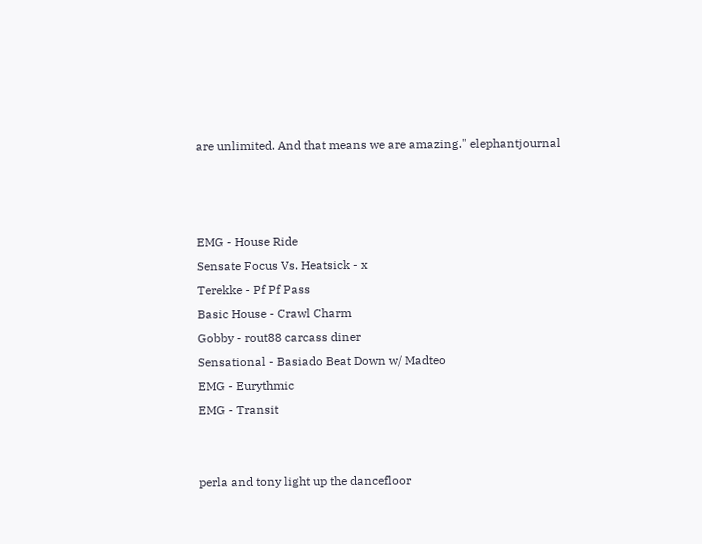are unlimited. And that means we are amazing." elephantjournal



EMG - House Ride
Sensate Focus Vs. Heatsick - x
Terekke - Pf Pf Pass
Basic House - Crawl Charm
Gobby - rout88 carcass diner
Sensational - Basiado Beat Down w/ Madteo
EMG - Eurythmic
EMG - Transit


perla and tony light up the dancefloor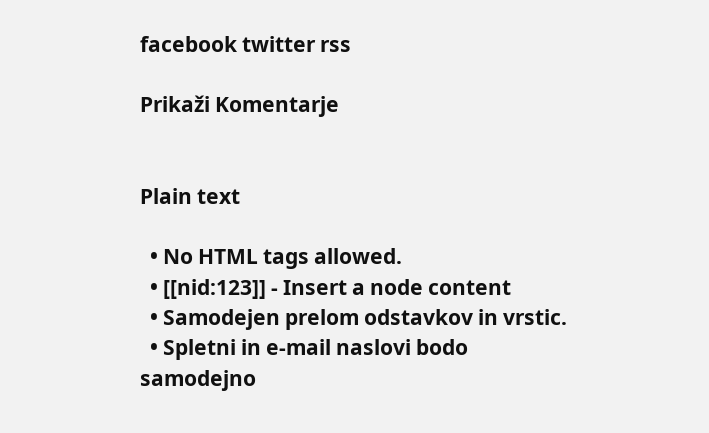facebook twitter rss

Prikaži Komentarje


Plain text

  • No HTML tags allowed.
  • [[nid:123]] - Insert a node content
  • Samodejen prelom odstavkov in vrstic.
  • Spletni in e-mail naslovi bodo samodejno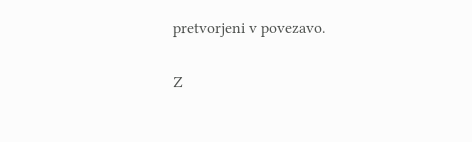pretvorjeni v povezavo.

Z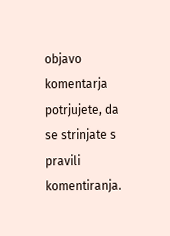objavo komentarja potrjujete, da se strinjate s pravili komentiranja.